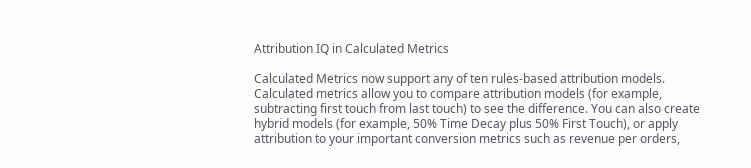Attribution IQ in Calculated Metrics

Calculated Metrics now support any of ten rules-based attribution models. Calculated metrics allow you to compare attribution models (for example, subtracting first touch from last touch) to see the difference. You can also create hybrid models (for example, 50% Time Decay plus 50% First Touch), or apply attribution to your important conversion metrics such as revenue per orders,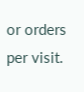or orders per visit.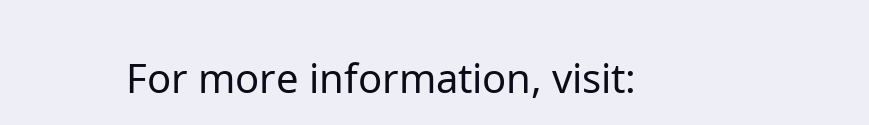For more information, visit: